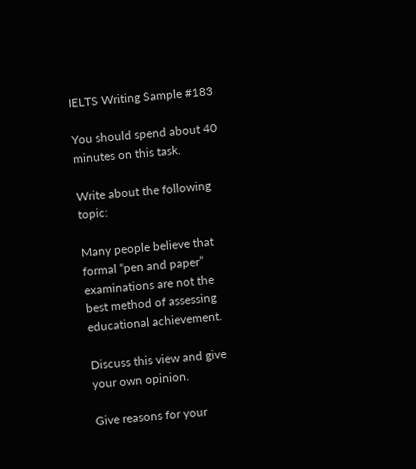IELTS Writing Sample #183

You should spend about 40 minutes on this task.

Write about the following topic:

Many people believe that formal “pen and paper” examinations are not the best method of assessing educational achievement.

Discuss this view and give your own opinion.

Give reasons for your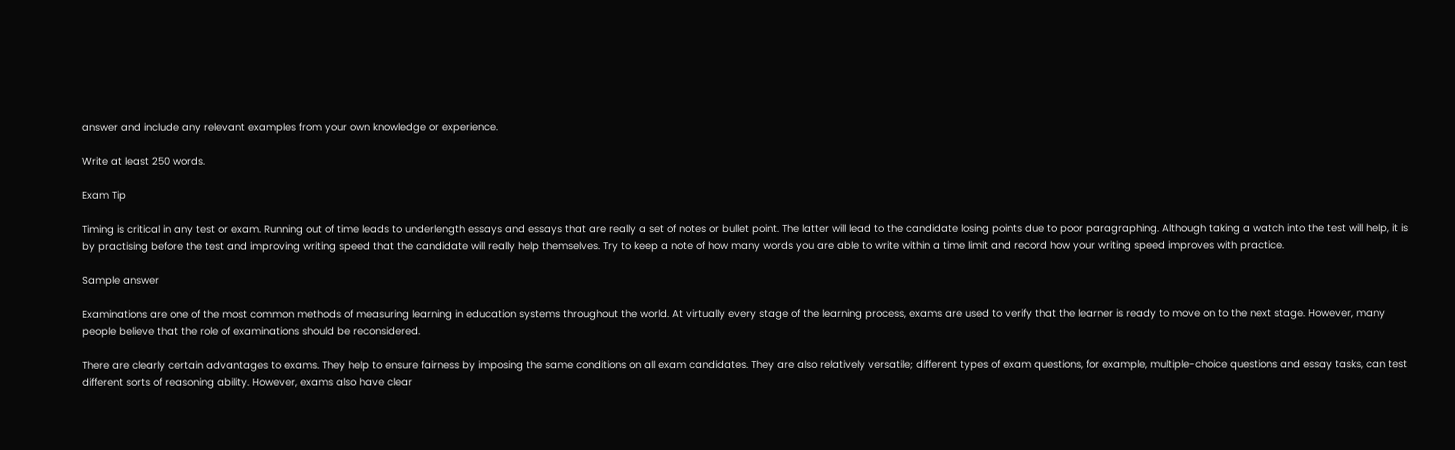answer and include any relevant examples from your own knowledge or experience.

Write at least 250 words.

Exam Tip

Timing is critical in any test or exam. Running out of time leads to underlength essays and essays that are really a set of notes or bullet point. The latter will lead to the candidate losing points due to poor paragraphing. Although taking a watch into the test will help, it is by practising before the test and improving writing speed that the candidate will really help themselves. Try to keep a note of how many words you are able to write within a time limit and record how your writing speed improves with practice.

Sample answer

Examinations are one of the most common methods of measuring learning in education systems throughout the world. At virtually every stage of the learning process, exams are used to verify that the learner is ready to move on to the next stage. However, many people believe that the role of examinations should be reconsidered.

There are clearly certain advantages to exams. They help to ensure fairness by imposing the same conditions on all exam candidates. They are also relatively versatile; different types of exam questions, for example, multiple-choice questions and essay tasks, can test different sorts of reasoning ability. However, exams also have clear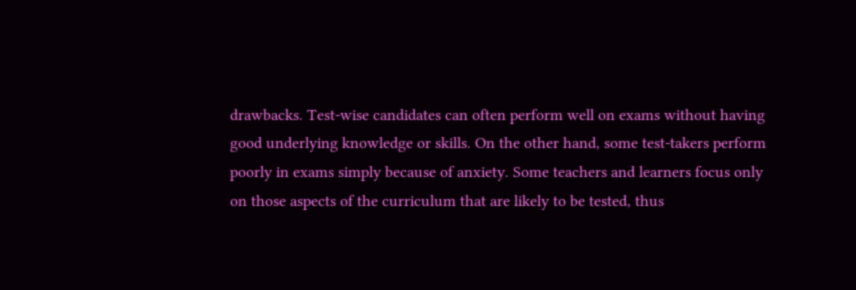drawbacks. Test-wise candidates can often perform well on exams without having good underlying knowledge or skills. On the other hand, some test-takers perform poorly in exams simply because of anxiety. Some teachers and learners focus only on those aspects of the curriculum that are likely to be tested, thus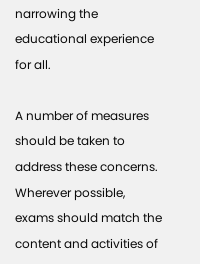narrowing the educational experience for all.

A number of measures should be taken to address these concerns. Wherever possible, exams should match the content and activities of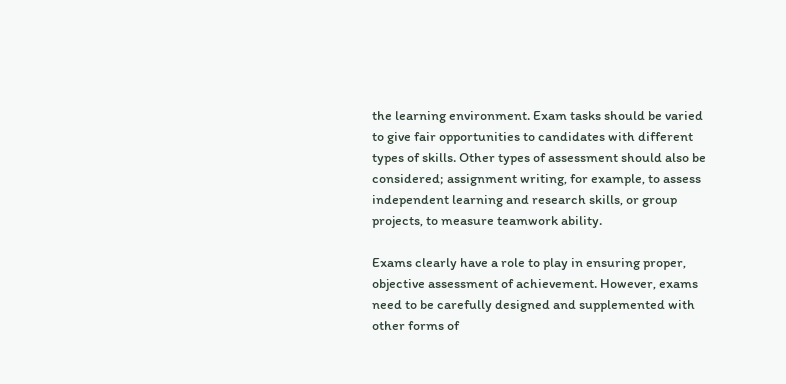the learning environment. Exam tasks should be varied to give fair opportunities to candidates with different types of skills. Other types of assessment should also be considered; assignment writing, for example, to assess independent learning and research skills, or group projects, to measure teamwork ability.

Exams clearly have a role to play in ensuring proper, objective assessment of achievement. However, exams need to be carefully designed and supplemented with other forms of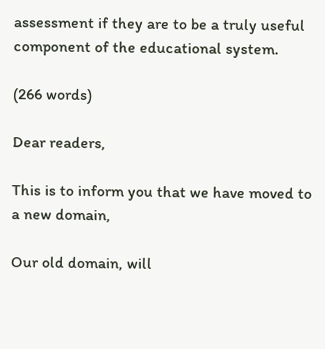assessment if they are to be a truly useful component of the educational system.

(266 words)

Dear readers,

This is to inform you that we have moved to a new domain,

Our old domain, will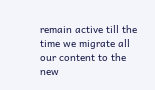remain active till the time we migrate all our content to the new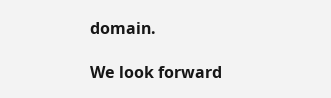domain.

We look forward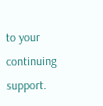to your continuing support.